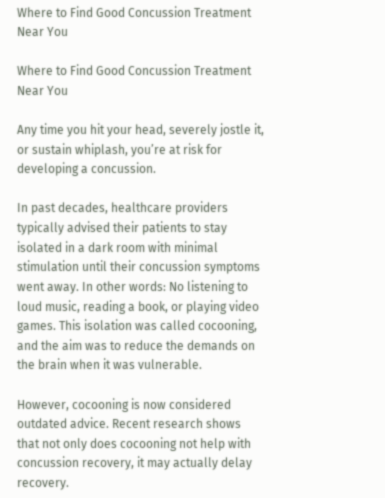Where to Find Good Concussion Treatment Near You

Where to Find Good Concussion Treatment Near You

Any time you hit your head, severely jostle it, or sustain whiplash, you’re at risk for developing a concussion.

In past decades, healthcare providers typically advised their patients to stay isolated in a dark room with minimal stimulation until their concussion symptoms went away. In other words: No listening to loud music, reading a book, or playing video games. This isolation was called cocooning, and the aim was to reduce the demands on the brain when it was vulnerable.

However, cocooning is now considered outdated advice. Recent research shows that not only does cocooning not help with concussion recovery, it may actually delay recovery.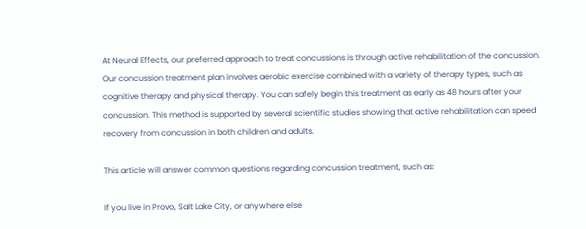At Neural Effects, our preferred approach to treat concussions is through active rehabilitation of the concussion. Our concussion treatment plan involves aerobic exercise combined with a variety of therapy types, such as cognitive therapy and physical therapy. You can safely begin this treatment as early as 48 hours after your concussion. This method is supported by several scientific studies showing that active rehabilitation can speed recovery from concussion in both children and adults.

This article will answer common questions regarding concussion treatment, such as:

If you live in Provo, Salt Lake City, or anywhere else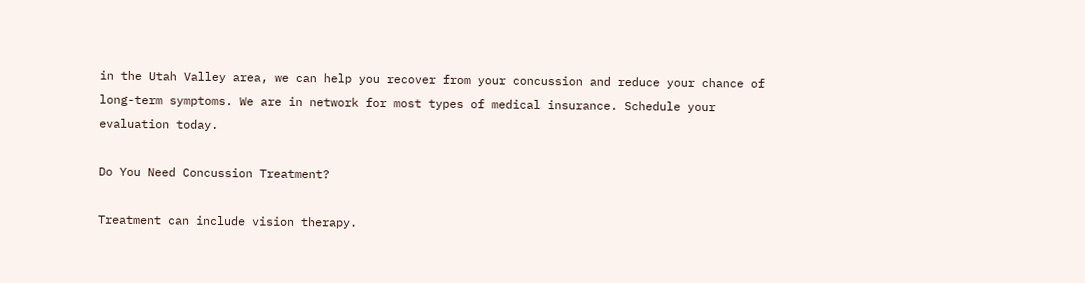in the Utah Valley area, we can help you recover from your concussion and reduce your chance of long-term symptoms. We are in network for most types of medical insurance. Schedule your evaluation today.

Do You Need Concussion Treatment?

Treatment can include vision therapy.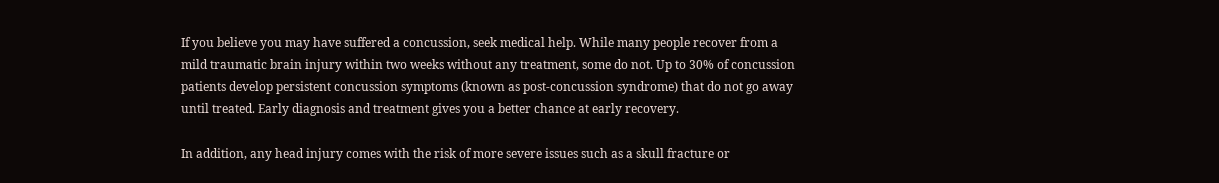If you believe you may have suffered a concussion, seek medical help. While many people recover from a mild traumatic brain injury within two weeks without any treatment, some do not. Up to 30% of concussion patients develop persistent concussion symptoms (known as post-concussion syndrome) that do not go away until treated. Early diagnosis and treatment gives you a better chance at early recovery.

In addition, any head injury comes with the risk of more severe issues such as a skull fracture or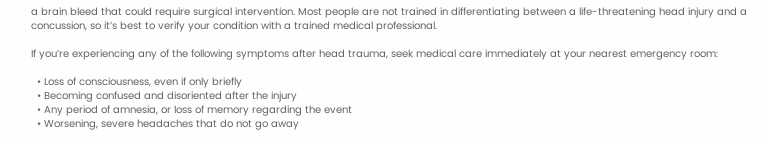a brain bleed that could require surgical intervention. Most people are not trained in differentiating between a life-threatening head injury and a concussion, so it’s best to verify your condition with a trained medical professional.

If you’re experiencing any of the following symptoms after head trauma, seek medical care immediately at your nearest emergency room:

  • Loss of consciousness, even if only briefly
  • Becoming confused and disoriented after the injury
  • Any period of amnesia, or loss of memory regarding the event
  • Worsening, severe headaches that do not go away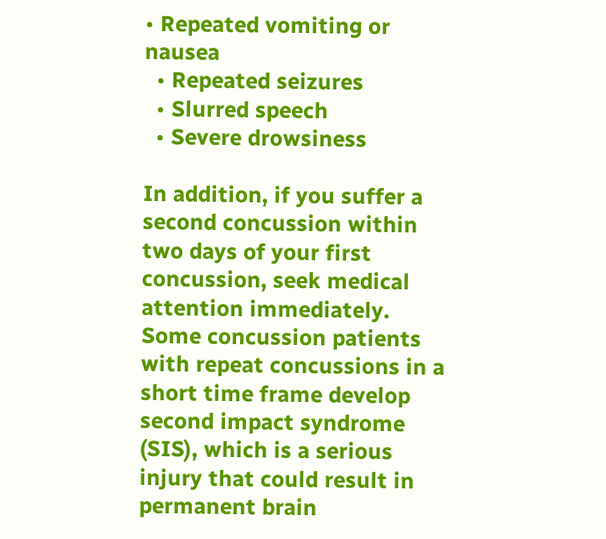• Repeated vomiting or nausea
  • Repeated seizures
  • Slurred speech
  • Severe drowsiness

In addition, if you suffer a second concussion within two days of your first concussion, seek medical attention immediately. Some concussion patients with repeat concussions in a short time frame develop second impact syndrome (SIS), which is a serious injury that could result in permanent brain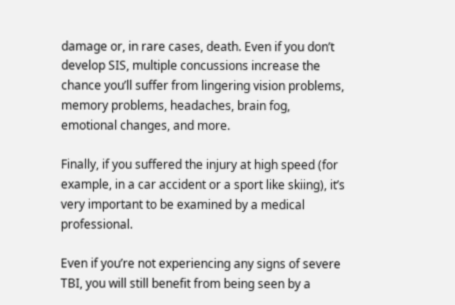damage or, in rare cases, death. Even if you don’t develop SIS, multiple concussions increase the chance you’ll suffer from lingering vision problems, memory problems, headaches, brain fog, emotional changes, and more.

Finally, if you suffered the injury at high speed (for example, in a car accident or a sport like skiing), it’s very important to be examined by a medical professional.

Even if you’re not experiencing any signs of severe TBI, you will still benefit from being seen by a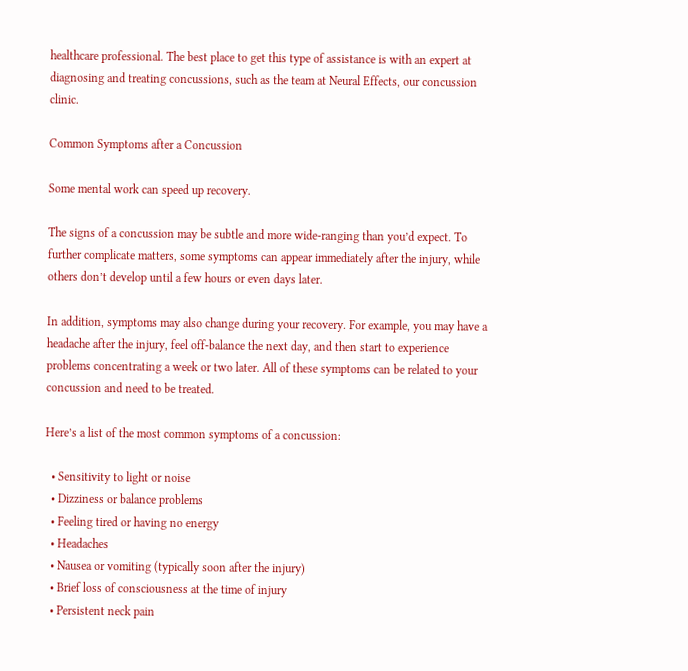healthcare professional. The best place to get this type of assistance is with an expert at diagnosing and treating concussions, such as the team at Neural Effects, our concussion clinic.

Common Symptoms after a Concussion

Some mental work can speed up recovery.

The signs of a concussion may be subtle and more wide-ranging than you’d expect. To further complicate matters, some symptoms can appear immediately after the injury, while others don’t develop until a few hours or even days later.

In addition, symptoms may also change during your recovery. For example, you may have a headache after the injury, feel off-balance the next day, and then start to experience problems concentrating a week or two later. All of these symptoms can be related to your concussion and need to be treated.

Here’s a list of the most common symptoms of a concussion:

  • Sensitivity to light or noise
  • Dizziness or balance problems
  • Feeling tired or having no energy
  • Headaches
  • Nausea or vomiting (typically soon after the injury)
  • Brief loss of consciousness at the time of injury
  • Persistent neck pain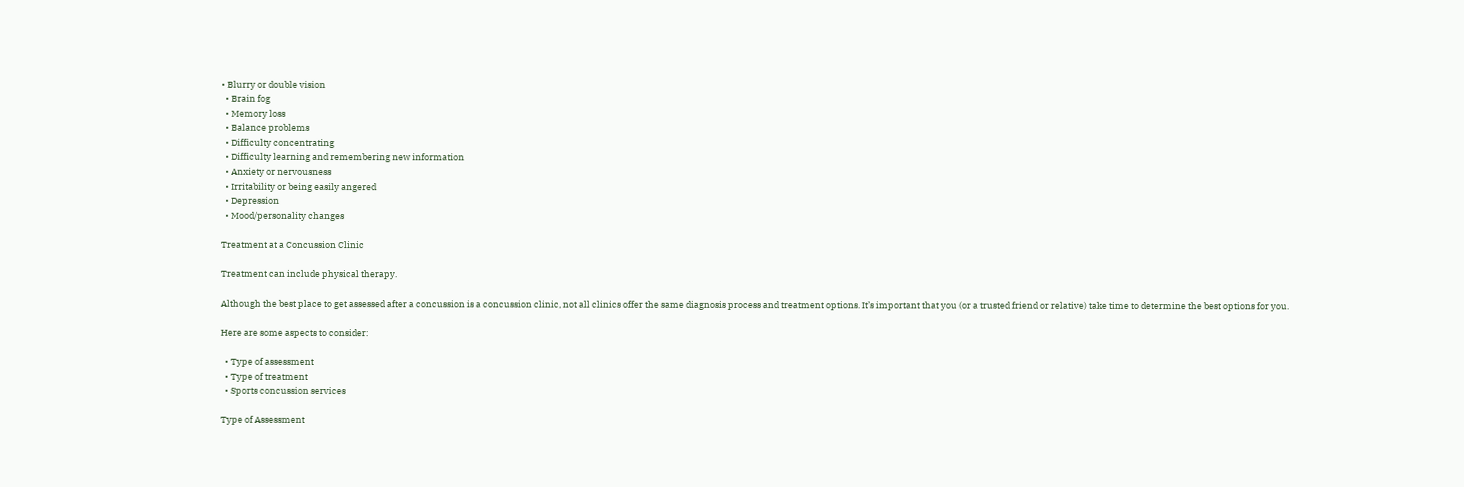• Blurry or double vision
  • Brain fog
  • Memory loss
  • Balance problems
  • Difficulty concentrating
  • Difficulty learning and remembering new information
  • Anxiety or nervousness
  • Irritability or being easily angered
  • Depression
  • Mood/personality changes

Treatment at a Concussion Clinic

Treatment can include physical therapy.

Although the best place to get assessed after a concussion is a concussion clinic, not all clinics offer the same diagnosis process and treatment options. It’s important that you (or a trusted friend or relative) take time to determine the best options for you.

Here are some aspects to consider:

  • Type of assessment
  • Type of treatment
  • Sports concussion services

Type of Assessment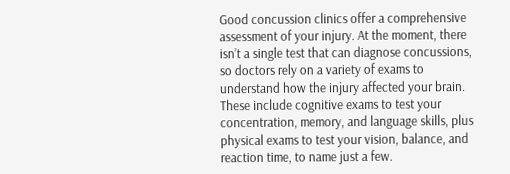Good concussion clinics offer a comprehensive assessment of your injury. At the moment, there isn’t a single test that can diagnose concussions, so doctors rely on a variety of exams to understand how the injury affected your brain. These include cognitive exams to test your concentration, memory, and language skills, plus physical exams to test your vision, balance, and reaction time, to name just a few.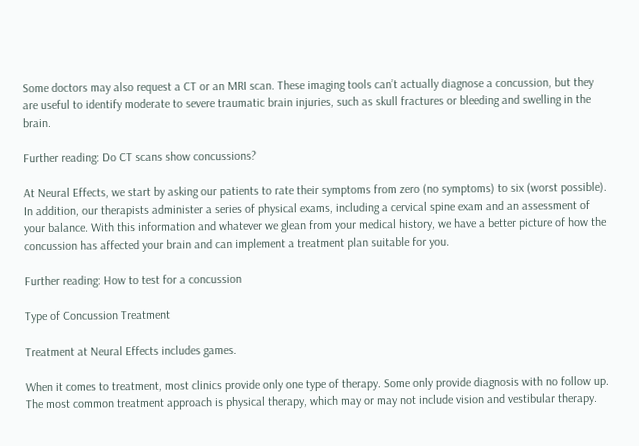Some doctors may also request a CT or an MRI scan. These imaging tools can’t actually diagnose a concussion, but they are useful to identify moderate to severe traumatic brain injuries, such as skull fractures or bleeding and swelling in the brain.

Further reading: Do CT scans show concussions?

At Neural Effects, we start by asking our patients to rate their symptoms from zero (no symptoms) to six (worst possible). In addition, our therapists administer a series of physical exams, including a cervical spine exam and an assessment of your balance. With this information and whatever we glean from your medical history, we have a better picture of how the concussion has affected your brain and can implement a treatment plan suitable for you.

Further reading: How to test for a concussion

Type of Concussion Treatment

Treatment at Neural Effects includes games.

When it comes to treatment, most clinics provide only one type of therapy. Some only provide diagnosis with no follow up. The most common treatment approach is physical therapy, which may or may not include vision and vestibular therapy.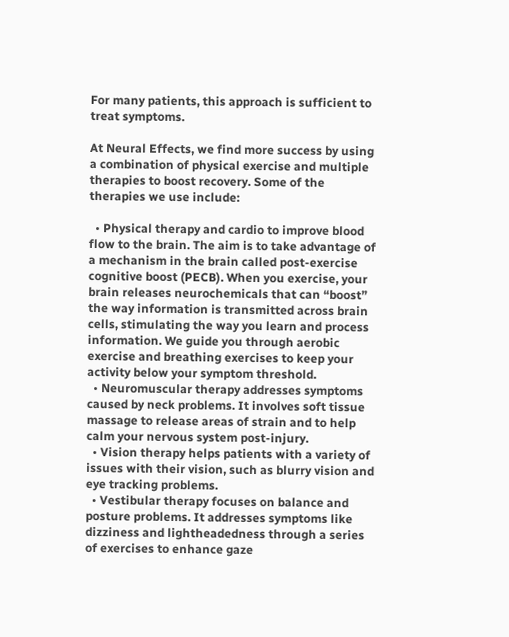For many patients, this approach is sufficient to treat symptoms.

At Neural Effects, we find more success by using a combination of physical exercise and multiple therapies to boost recovery. Some of the therapies we use include:

  • Physical therapy and cardio to improve blood flow to the brain. The aim is to take advantage of a mechanism in the brain called post-exercise cognitive boost (PECB). When you exercise, your brain releases neurochemicals that can “boost” the way information is transmitted across brain cells, stimulating the way you learn and process information. We guide you through aerobic exercise and breathing exercises to keep your activity below your symptom threshold.
  • Neuromuscular therapy addresses symptoms caused by neck problems. It involves soft tissue massage to release areas of strain and to help calm your nervous system post-injury.
  • Vision therapy helps patients with a variety of issues with their vision, such as blurry vision and eye tracking problems.
  • Vestibular therapy focuses on balance and posture problems. It addresses symptoms like dizziness and lightheadedness through a series of exercises to enhance gaze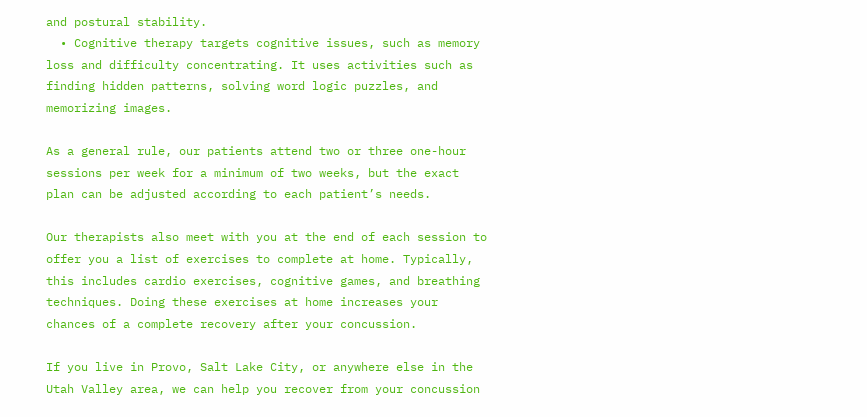and postural stability.
  • Cognitive therapy targets cognitive issues, such as memory loss and difficulty concentrating. It uses activities such as finding hidden patterns, solving word logic puzzles, and memorizing images.

As a general rule, our patients attend two or three one-hour sessions per week for a minimum of two weeks, but the exact plan can be adjusted according to each patient’s needs.

Our therapists also meet with you at the end of each session to offer you a list of exercises to complete at home. Typically, this includes cardio exercises, cognitive games, and breathing techniques. Doing these exercises at home increases your chances of a complete recovery after your concussion.

If you live in Provo, Salt Lake City, or anywhere else in the Utah Valley area, we can help you recover from your concussion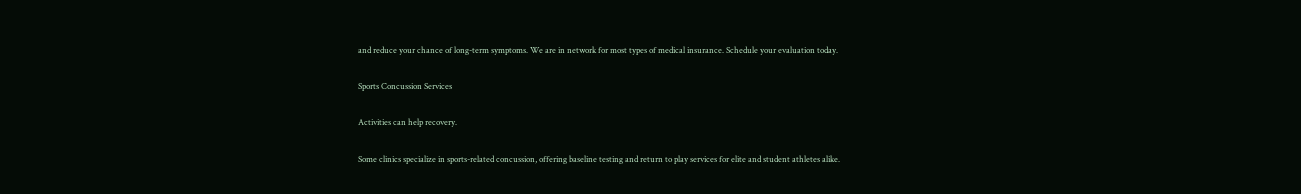and reduce your chance of long-term symptoms. We are in network for most types of medical insurance. Schedule your evaluation today.

Sports Concussion Services

Activities can help recovery.

Some clinics specialize in sports-related concussion, offering baseline testing and return to play services for elite and student athletes alike.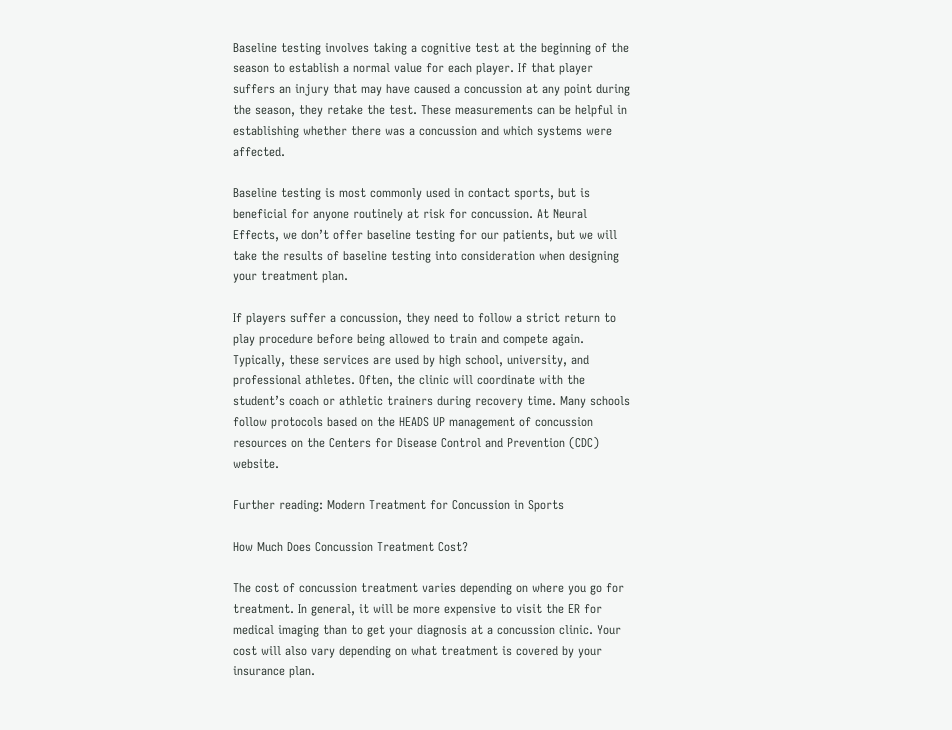Baseline testing involves taking a cognitive test at the beginning of the season to establish a normal value for each player. If that player suffers an injury that may have caused a concussion at any point during the season, they retake the test. These measurements can be helpful in establishing whether there was a concussion and which systems were affected.

Baseline testing is most commonly used in contact sports, but is beneficial for anyone routinely at risk for concussion. At Neural Effects, we don’t offer baseline testing for our patients, but we will take the results of baseline testing into consideration when designing your treatment plan.

If players suffer a concussion, they need to follow a strict return to play procedure before being allowed to train and compete again. Typically, these services are used by high school, university, and professional athletes. Often, the clinic will coordinate with the student’s coach or athletic trainers during recovery time. Many schools follow protocols based on the HEADS UP management of concussion resources on the Centers for Disease Control and Prevention (CDC) website.

Further reading: Modern Treatment for Concussion in Sports

How Much Does Concussion Treatment Cost?

The cost of concussion treatment varies depending on where you go for treatment. In general, it will be more expensive to visit the ER for medical imaging than to get your diagnosis at a concussion clinic. Your cost will also vary depending on what treatment is covered by your insurance plan.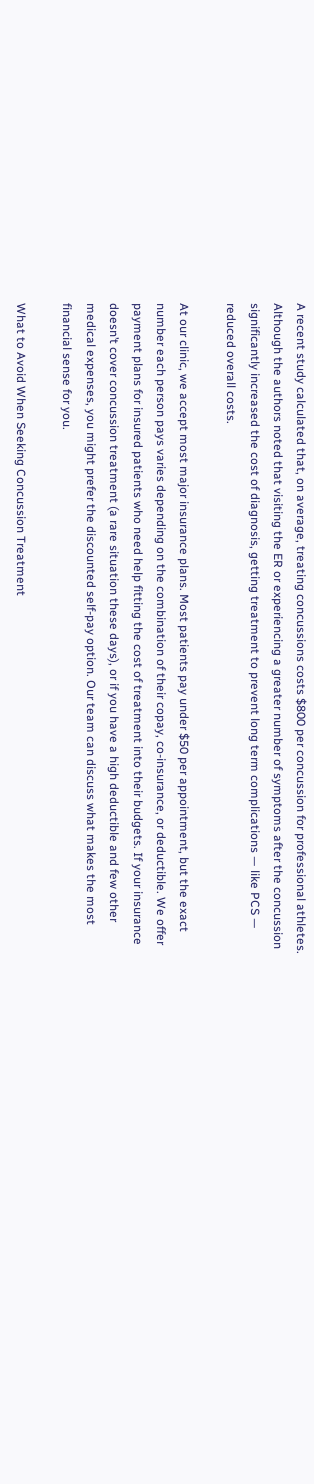A recent study calculated that, on average, treating concussions costs $800 per concussion for professional athletes. Although the authors noted that visiting the ER or experiencing a greater number of symptoms after the concussion significantly increased the cost of diagnosis, getting treatment to prevent long term complications — like PCS — reduced overall costs.

At our clinic, we accept most major insurance plans. Most patients pay under $50 per appointment, but the exact number each person pays varies depending on the combination of their copay, co-insurance, or deductible. We offer payment plans for insured patients who need help fitting the cost of treatment into their budgets. If your insurance doesn’t cover concussion treatment (a rare situation these days), or if you have a high deductible and few other medical expenses, you might prefer the discounted self-pay option. Our team can discuss what makes the most financial sense for you.

What to Avoid When Seeking Concussion Treatment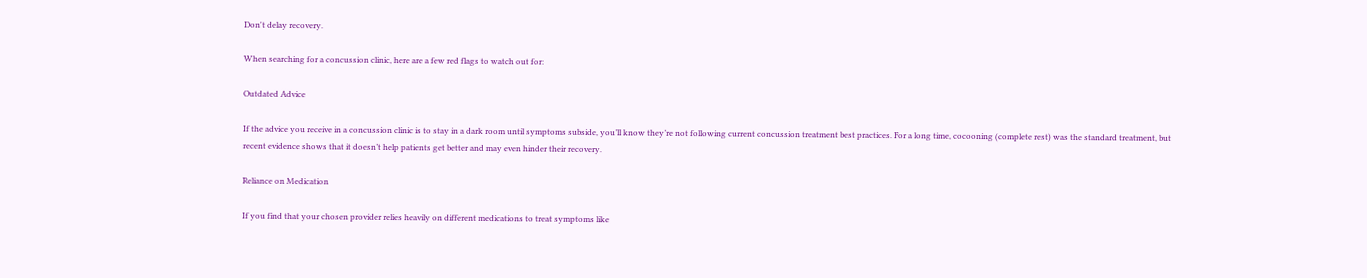Don't delay recovery.

When searching for a concussion clinic, here are a few red flags to watch out for:

Outdated Advice

If the advice you receive in a concussion clinic is to stay in a dark room until symptoms subside, you’ll know they’re not following current concussion treatment best practices. For a long time, cocooning (complete rest) was the standard treatment, but recent evidence shows that it doesn’t help patients get better and may even hinder their recovery.

Reliance on Medication

If you find that your chosen provider relies heavily on different medications to treat symptoms like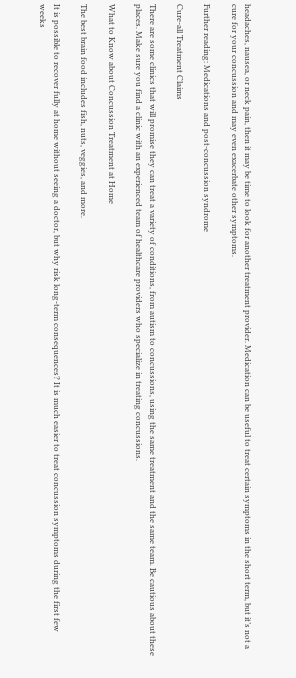headaches, nausea, or neck pain, then it may be time to look for another treatment provider. Medication can be useful to treat certain symptoms in the short term, but it’s not a cure for your concussion and may even exacerbate other symptoms.

Further reading: Medications and post-concussion syndrome

Cure-all Treatment Claims

There are some clinics that will promise they can treat a variety of conditions, from autism to concussions, using the same treatment and the same team. Be cautious about these places. Make sure you find a clinic with an experienced team of healthcare providers who specialize in treating concussions.

What to Know about Concussion Treatment at Home

The best brain food includes fish, nuts, veggies, and more.

It is possible to recover fully at home without seeing a doctor, but why risk long-term consequences? It is much easier to treat concussion symptoms during the first few weeks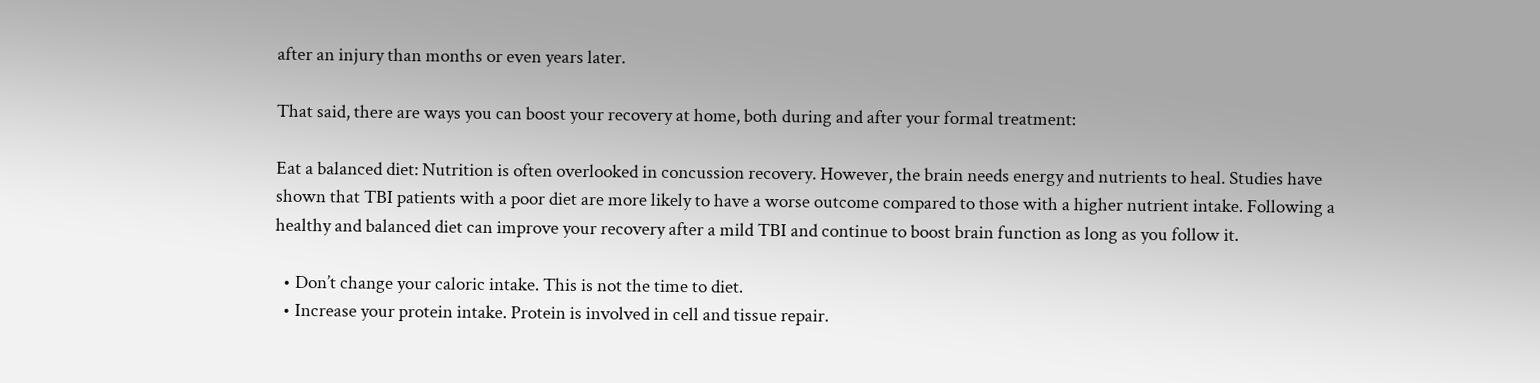after an injury than months or even years later.

That said, there are ways you can boost your recovery at home, both during and after your formal treatment:

Eat a balanced diet: Nutrition is often overlooked in concussion recovery. However, the brain needs energy and nutrients to heal. Studies have shown that TBI patients with a poor diet are more likely to have a worse outcome compared to those with a higher nutrient intake. Following a healthy and balanced diet can improve your recovery after a mild TBI and continue to boost brain function as long as you follow it.

  • Don’t change your caloric intake. This is not the time to diet.
  • Increase your protein intake. Protein is involved in cell and tissue repair.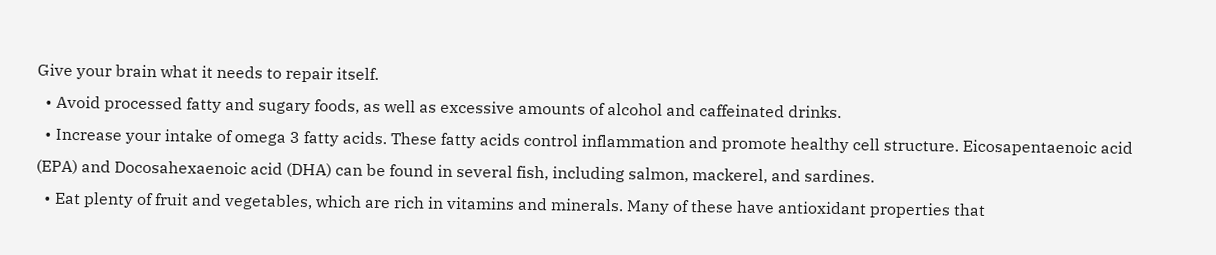Give your brain what it needs to repair itself.
  • Avoid processed fatty and sugary foods, as well as excessive amounts of alcohol and caffeinated drinks.
  • Increase your intake of omega 3 fatty acids. These fatty acids control inflammation and promote healthy cell structure. Eicosapentaenoic acid (EPA) and Docosahexaenoic acid (DHA) can be found in several fish, including salmon, mackerel, and sardines.
  • Eat plenty of fruit and vegetables, which are rich in vitamins and minerals. Many of these have antioxidant properties that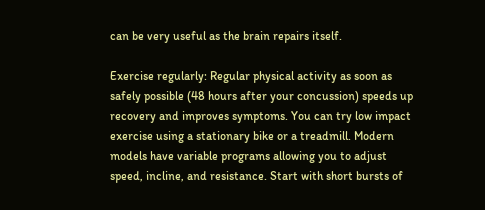can be very useful as the brain repairs itself.

Exercise regularly: Regular physical activity as soon as safely possible (48 hours after your concussion) speeds up recovery and improves symptoms. You can try low impact exercise using a stationary bike or a treadmill. Modern models have variable programs allowing you to adjust speed, incline, and resistance. Start with short bursts of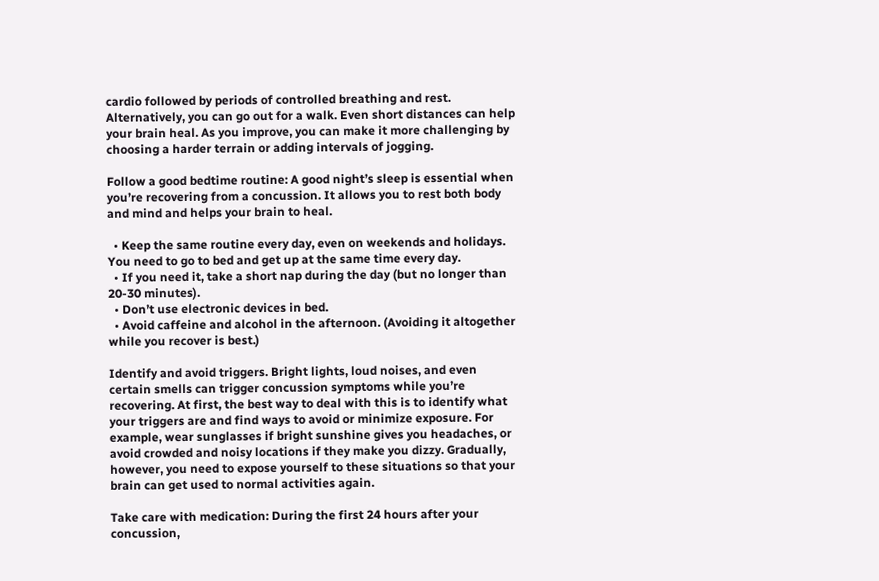cardio followed by periods of controlled breathing and rest. Alternatively, you can go out for a walk. Even short distances can help your brain heal. As you improve, you can make it more challenging by choosing a harder terrain or adding intervals of jogging.

Follow a good bedtime routine: A good night’s sleep is essential when you’re recovering from a concussion. It allows you to rest both body and mind and helps your brain to heal.

  • Keep the same routine every day, even on weekends and holidays. You need to go to bed and get up at the same time every day.
  • If you need it, take a short nap during the day (but no longer than 20-30 minutes).
  • Don’t use electronic devices in bed.
  • Avoid caffeine and alcohol in the afternoon. (Avoiding it altogether while you recover is best.)

Identify and avoid triggers. Bright lights, loud noises, and even certain smells can trigger concussion symptoms while you’re recovering. At first, the best way to deal with this is to identify what your triggers are and find ways to avoid or minimize exposure. For example, wear sunglasses if bright sunshine gives you headaches, or avoid crowded and noisy locations if they make you dizzy. Gradually, however, you need to expose yourself to these situations so that your brain can get used to normal activities again.

Take care with medication: During the first 24 hours after your concussion,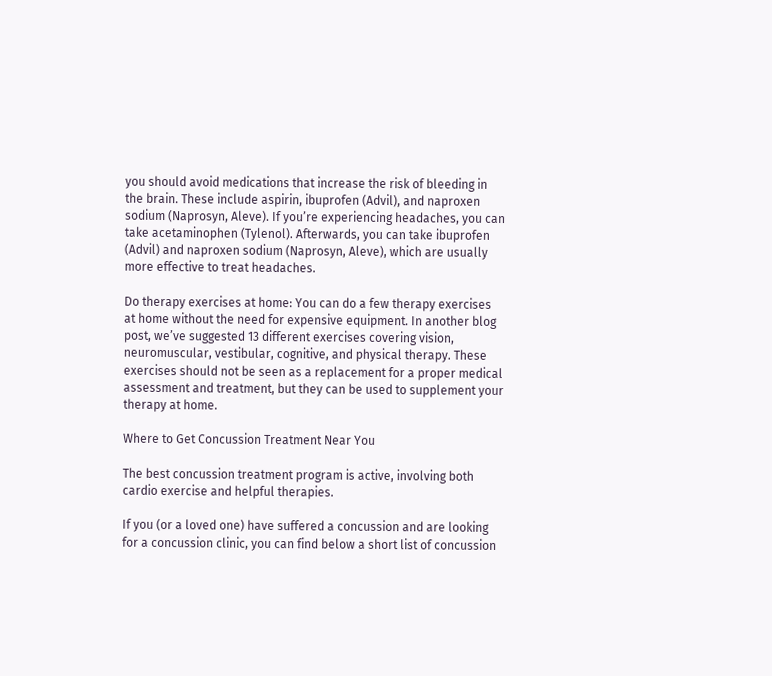you should avoid medications that increase the risk of bleeding in the brain. These include aspirin, ibuprofen (Advil), and naproxen sodium (Naprosyn, Aleve). If you’re experiencing headaches, you can take acetaminophen (Tylenol). Afterwards, you can take ibuprofen (Advil) and naproxen sodium (Naprosyn, Aleve), which are usually more effective to treat headaches.

Do therapy exercises at home: You can do a few therapy exercises at home without the need for expensive equipment. In another blog post, we’ve suggested 13 different exercises covering vision, neuromuscular, vestibular, cognitive, and physical therapy. These exercises should not be seen as a replacement for a proper medical assessment and treatment, but they can be used to supplement your therapy at home.

Where to Get Concussion Treatment Near You

The best concussion treatment program is active, involving both cardio exercise and helpful therapies.

If you (or a loved one) have suffered a concussion and are looking for a concussion clinic, you can find below a short list of concussion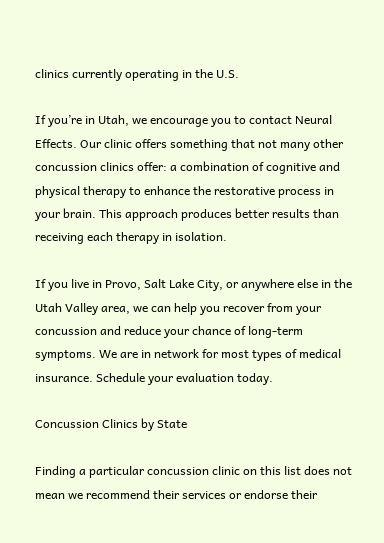clinics currently operating in the U.S.

If you’re in Utah, we encourage you to contact Neural Effects. Our clinic offers something that not many other concussion clinics offer: a combination of cognitive and physical therapy to enhance the restorative process in your brain. This approach produces better results than receiving each therapy in isolation.

If you live in Provo, Salt Lake City, or anywhere else in the Utah Valley area, we can help you recover from your concussion and reduce your chance of long-term symptoms. We are in network for most types of medical insurance. Schedule your evaluation today.

Concussion Clinics by State

Finding a particular concussion clinic on this list does not mean we recommend their services or endorse their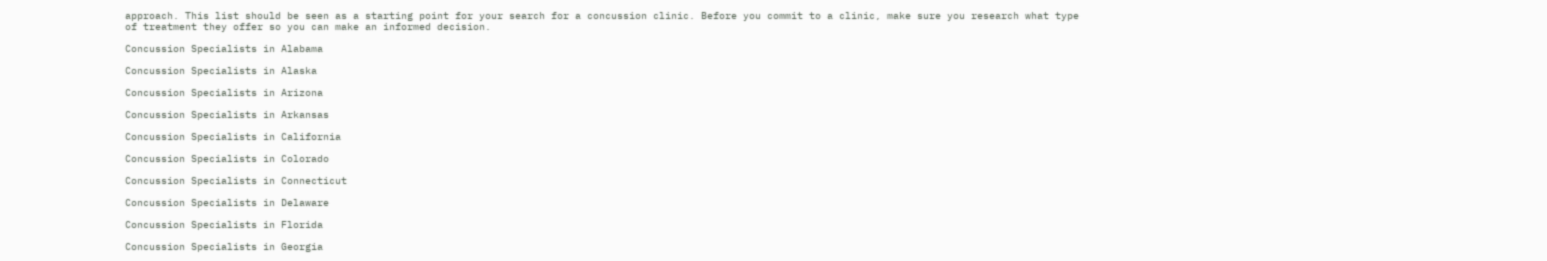approach. This list should be seen as a starting point for your search for a concussion clinic. Before you commit to a clinic, make sure you research what type of treatment they offer so you can make an informed decision.

Concussion Specialists in Alabama

Concussion Specialists in Alaska

Concussion Specialists in Arizona

Concussion Specialists in Arkansas

Concussion Specialists in California

Concussion Specialists in Colorado

Concussion Specialists in Connecticut

Concussion Specialists in Delaware

Concussion Specialists in Florida

Concussion Specialists in Georgia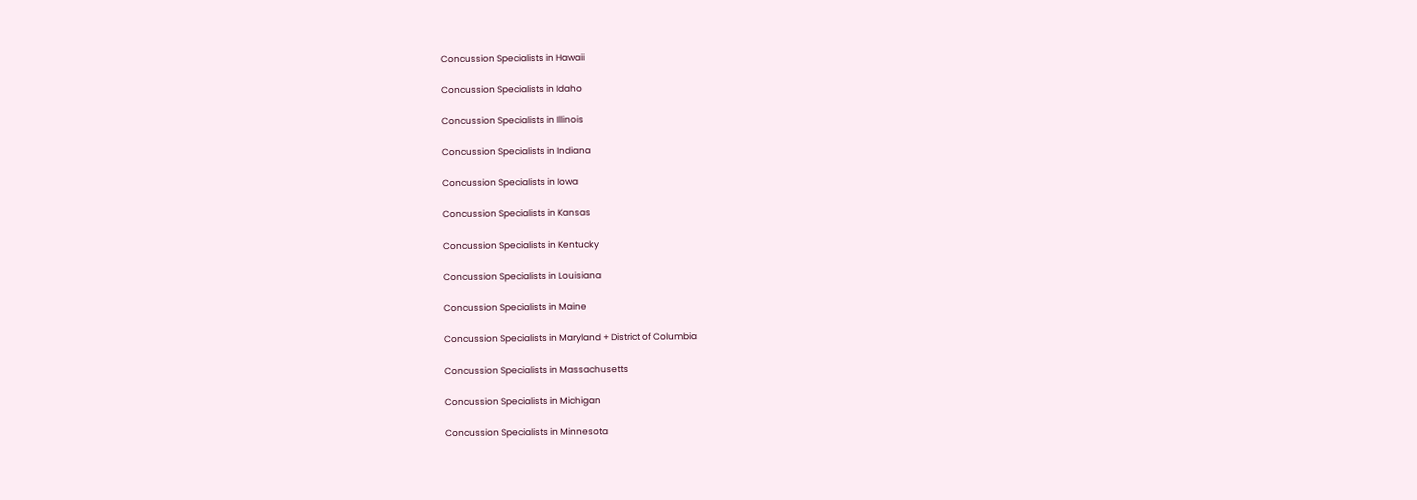Concussion Specialists in Hawaii

Concussion Specialists in Idaho

Concussion Specialists in Illinois

Concussion Specialists in Indiana

Concussion Specialists in Iowa

Concussion Specialists in Kansas

Concussion Specialists in Kentucky

Concussion Specialists in Louisiana

Concussion Specialists in Maine

Concussion Specialists in Maryland + District of Columbia

Concussion Specialists in Massachusetts

Concussion Specialists in Michigan

Concussion Specialists in Minnesota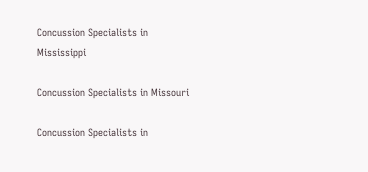Concussion Specialists in Mississippi

Concussion Specialists in Missouri

Concussion Specialists in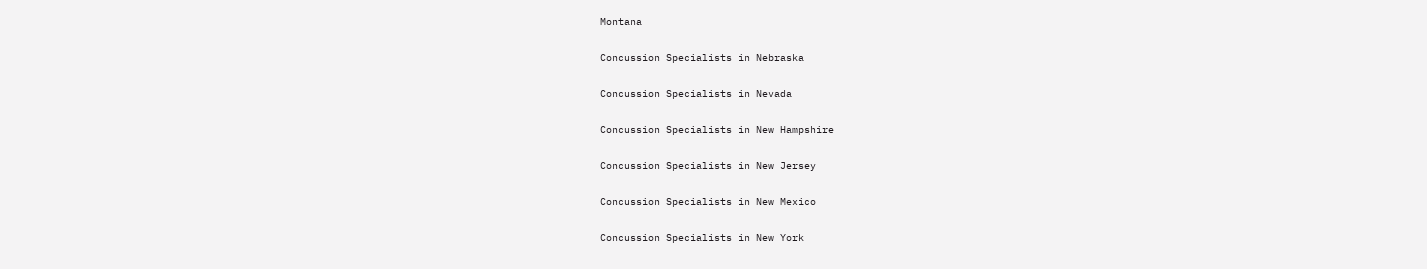Montana

Concussion Specialists in Nebraska

Concussion Specialists in Nevada

Concussion Specialists in New Hampshire

Concussion Specialists in New Jersey

Concussion Specialists in New Mexico

Concussion Specialists in New York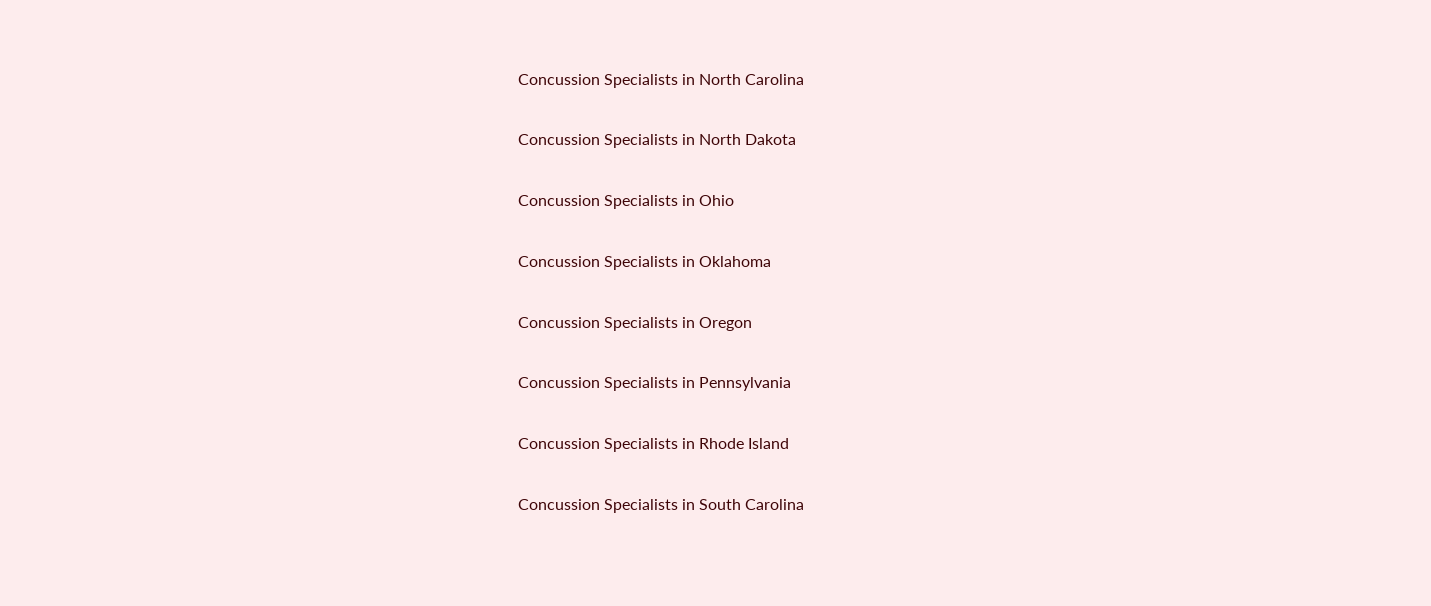Concussion Specialists in North Carolina

Concussion Specialists in North Dakota

Concussion Specialists in Ohio

Concussion Specialists in Oklahoma

Concussion Specialists in Oregon

Concussion Specialists in Pennsylvania

Concussion Specialists in Rhode Island

Concussion Specialists in South Carolina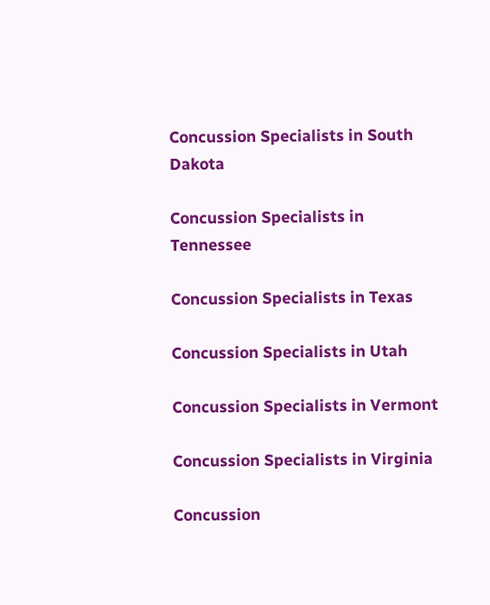Concussion Specialists in South Dakota

Concussion Specialists in Tennessee

Concussion Specialists in Texas

Concussion Specialists in Utah

Concussion Specialists in Vermont

Concussion Specialists in Virginia

Concussion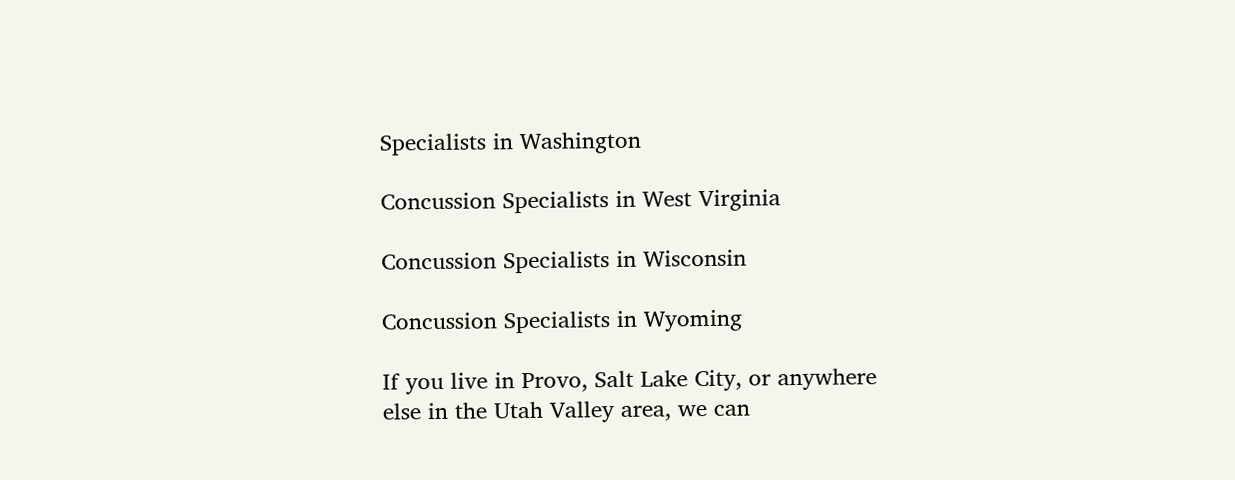Specialists in Washington

Concussion Specialists in West Virginia

Concussion Specialists in Wisconsin

Concussion Specialists in Wyoming

If you live in Provo, Salt Lake City, or anywhere else in the Utah Valley area, we can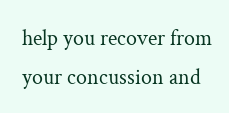help you recover from your concussion and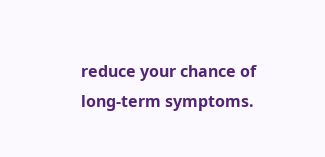reduce your chance of long-term symptoms.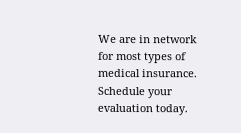We are in network for most types of medical insurance. Schedule your evaluation today.